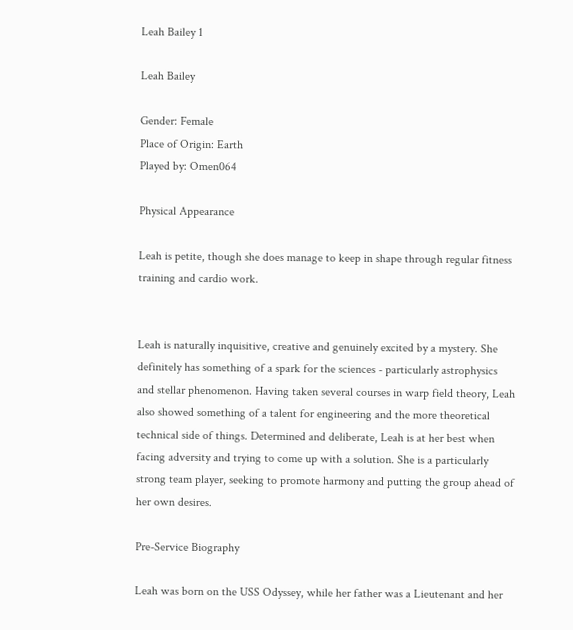Leah Bailey 1

Leah Bailey

Gender: Female
Place of Origin: Earth
Played by: Omen064

Physical Appearance

Leah is petite, though she does manage to keep in shape through regular fitness training and cardio work.


Leah is naturally inquisitive, creative and genuinely excited by a mystery. She definitely has something of a spark for the sciences - particularly astrophysics and stellar phenomenon. Having taken several courses in warp field theory, Leah also showed something of a talent for engineering and the more theoretical technical side of things. Determined and deliberate, Leah is at her best when facing adversity and trying to come up with a solution. She is a particularly strong team player, seeking to promote harmony and putting the group ahead of her own desires.

Pre-Service Biography

Leah was born on the USS Odyssey, while her father was a Lieutenant and her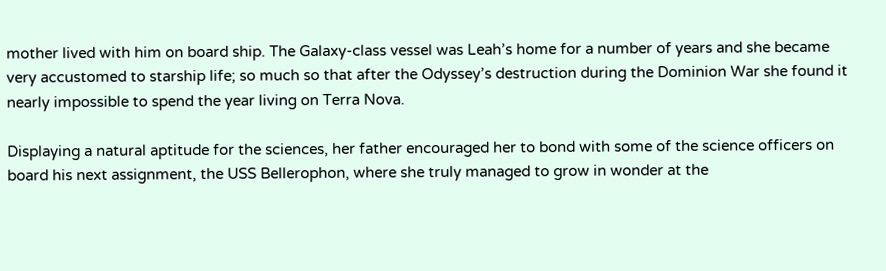mother lived with him on board ship. The Galaxy-class vessel was Leah’s home for a number of years and she became very accustomed to starship life; so much so that after the Odyssey’s destruction during the Dominion War she found it nearly impossible to spend the year living on Terra Nova.

Displaying a natural aptitude for the sciences, her father encouraged her to bond with some of the science officers on board his next assignment, the USS Bellerophon, where she truly managed to grow in wonder at the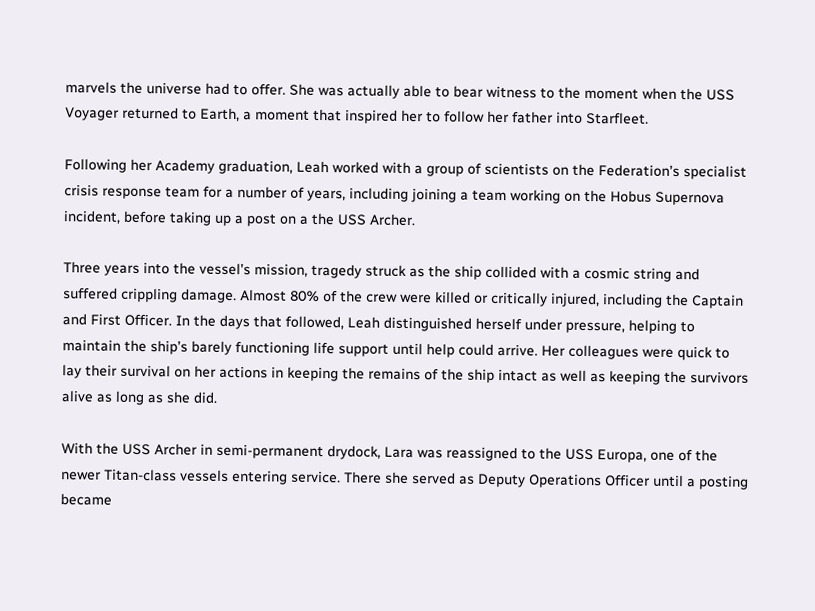marvels the universe had to offer. She was actually able to bear witness to the moment when the USS Voyager returned to Earth, a moment that inspired her to follow her father into Starfleet.

Following her Academy graduation, Leah worked with a group of scientists on the Federation’s specialist crisis response team for a number of years, including joining a team working on the Hobus Supernova incident, before taking up a post on a the USS Archer.

Three years into the vessel’s mission, tragedy struck as the ship collided with a cosmic string and suffered crippling damage. Almost 80% of the crew were killed or critically injured, including the Captain and First Officer. In the days that followed, Leah distinguished herself under pressure, helping to maintain the ship’s barely functioning life support until help could arrive. Her colleagues were quick to lay their survival on her actions in keeping the remains of the ship intact as well as keeping the survivors alive as long as she did.

With the USS Archer in semi-permanent drydock, Lara was reassigned to the USS Europa, one of the newer Titan-class vessels entering service. There she served as Deputy Operations Officer until a posting became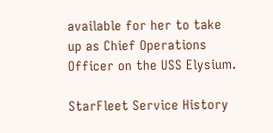available for her to take up as Chief Operations Officer on the USS Elysium.

StarFleet Service History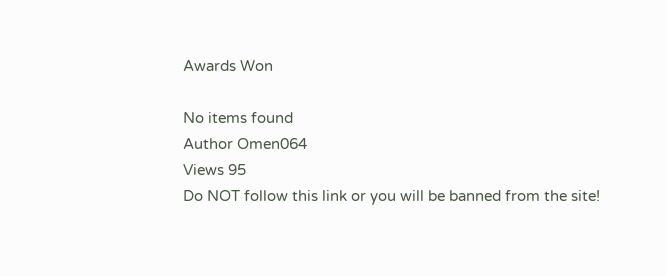Awards Won

No items found
Author Omen064
Views 95
Do NOT follow this link or you will be banned from the site!